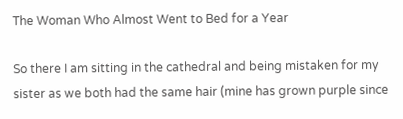The Woman Who Almost Went to Bed for a Year

So there I am sitting in the cathedral and being mistaken for my sister as we both had the same hair (mine has grown purple since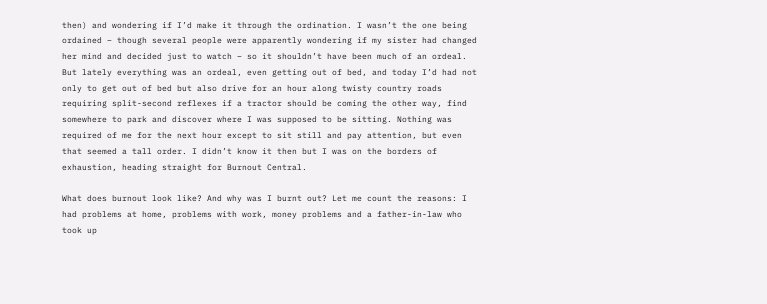then) and wondering if I’d make it through the ordination. I wasn’t the one being ordained – though several people were apparently wondering if my sister had changed her mind and decided just to watch – so it shouldn’t have been much of an ordeal. But lately everything was an ordeal, even getting out of bed, and today I’d had not only to get out of bed but also drive for an hour along twisty country roads requiring split-second reflexes if a tractor should be coming the other way, find somewhere to park and discover where I was supposed to be sitting. Nothing was required of me for the next hour except to sit still and pay attention, but even that seemed a tall order. I didn’t know it then but I was on the borders of exhaustion, heading straight for Burnout Central.

What does burnout look like? And why was I burnt out? Let me count the reasons: I had problems at home, problems with work, money problems and a father-in-law who took up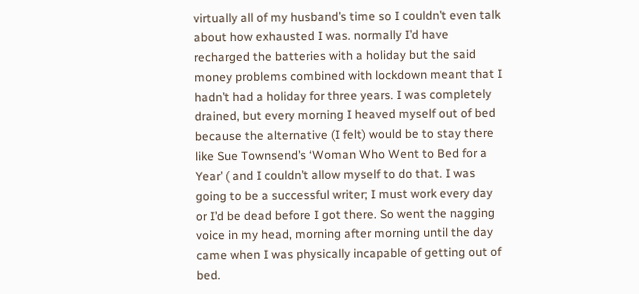virtually all of my husband’s time so I couldn’t even talk about how exhausted I was. normally I’d have recharged the batteries with a holiday but the said money problems combined with lockdown meant that I hadn’t had a holiday for three years. I was completely drained, but every morning I heaved myself out of bed because the alternative (I felt) would be to stay there like Sue Townsend’s ‘Woman Who Went to Bed for a Year’ ( and I couldn’t allow myself to do that. I was going to be a successful writer; I must work every day or I’d be dead before I got there. So went the nagging voice in my head, morning after morning until the day came when I was physically incapable of getting out of bed.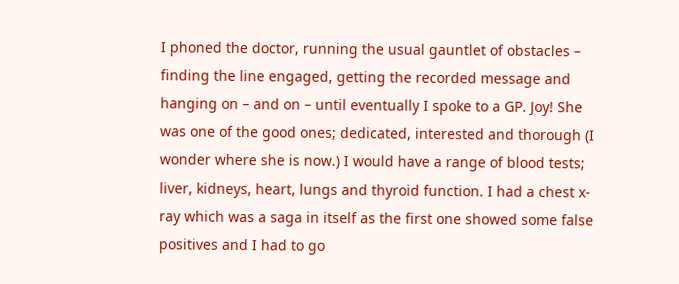I phoned the doctor, running the usual gauntlet of obstacles – finding the line engaged, getting the recorded message and hanging on – and on – until eventually I spoke to a GP. Joy! She was one of the good ones; dedicated, interested and thorough (I wonder where she is now.) I would have a range of blood tests; liver, kidneys, heart, lungs and thyroid function. I had a chest x-ray which was a saga in itself as the first one showed some false positives and I had to go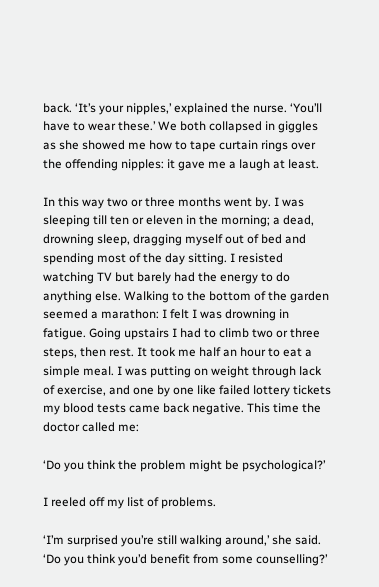back. ‘It’s your nipples,’ explained the nurse. ‘You’ll have to wear these.’ We both collapsed in giggles as she showed me how to tape curtain rings over the offending nipples: it gave me a laugh at least.

In this way two or three months went by. I was sleeping till ten or eleven in the morning; a dead, drowning sleep, dragging myself out of bed and spending most of the day sitting. I resisted watching TV but barely had the energy to do anything else. Walking to the bottom of the garden seemed a marathon: I felt I was drowning in fatigue. Going upstairs I had to climb two or three steps, then rest. It took me half an hour to eat a simple meal. I was putting on weight through lack of exercise, and one by one like failed lottery tickets my blood tests came back negative. This time the doctor called me:

‘Do you think the problem might be psychological?’

I reeled off my list of problems.

‘I’m surprised you’re still walking around,’ she said. ‘Do you think you’d benefit from some counselling?’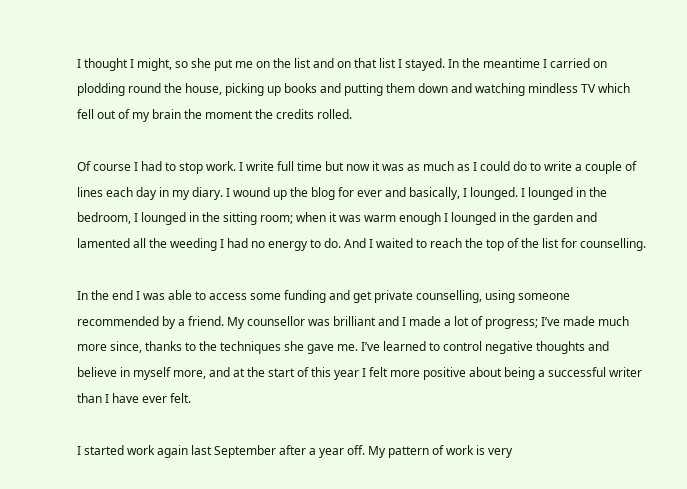I thought I might, so she put me on the list and on that list I stayed. In the meantime I carried on plodding round the house, picking up books and putting them down and watching mindless TV which fell out of my brain the moment the credits rolled.

Of course I had to stop work. I write full time but now it was as much as I could do to write a couple of lines each day in my diary. I wound up the blog for ever and basically, I lounged. I lounged in the bedroom, I lounged in the sitting room; when it was warm enough I lounged in the garden and lamented all the weeding I had no energy to do. And I waited to reach the top of the list for counselling.

In the end I was able to access some funding and get private counselling, using someone recommended by a friend. My counsellor was brilliant and I made a lot of progress; I’ve made much more since, thanks to the techniques she gave me. I’ve learned to control negative thoughts and believe in myself more, and at the start of this year I felt more positive about being a successful writer than I have ever felt.

I started work again last September after a year off. My pattern of work is very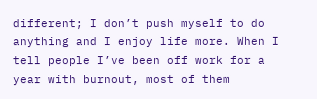different; I don’t push myself to do anything and I enjoy life more. When I tell people I’ve been off work for a year with burnout, most of them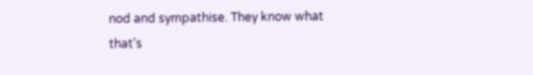nod and sympathise. They know what that’s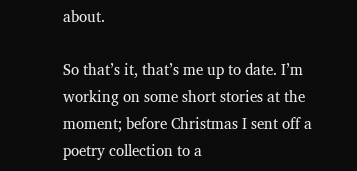about.

So that’s it, that’s me up to date. I’m working on some short stories at the moment; before Christmas I sent off a poetry collection to a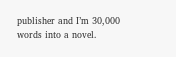publisher and I’m 30,000 words into a novel.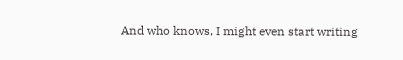And who knows, I might even start writing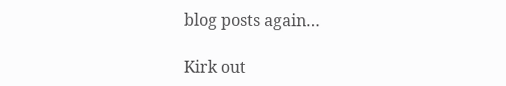blog posts again…

Kirk out